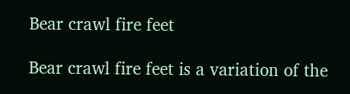Bear crawl fire feet

Bear crawl fire feet is a variation of the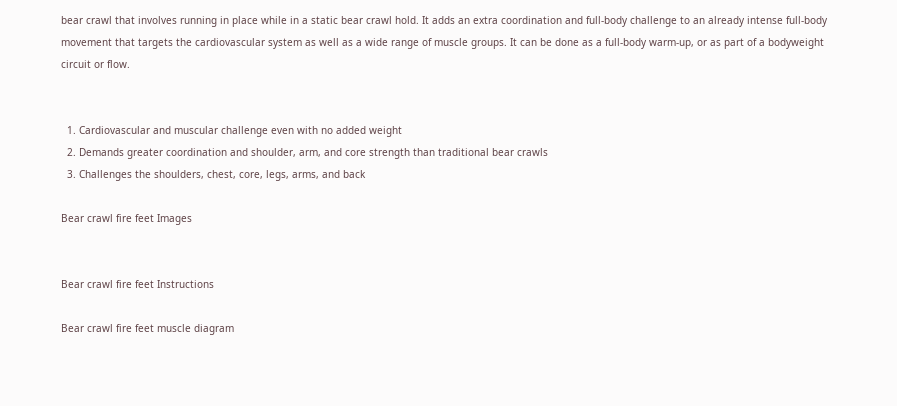bear crawl that involves running in place while in a static bear crawl hold. It adds an extra coordination and full-body challenge to an already intense full-body movement that targets the cardiovascular system as well as a wide range of muscle groups. It can be done as a full-body warm-up, or as part of a bodyweight circuit or flow.


  1. Cardiovascular and muscular challenge even with no added weight
  2. Demands greater coordination and shoulder, arm, and core strength than traditional bear crawls
  3. Challenges the shoulders, chest, core, legs, arms, and back

Bear crawl fire feet Images


Bear crawl fire feet Instructions

Bear crawl fire feet muscle diagram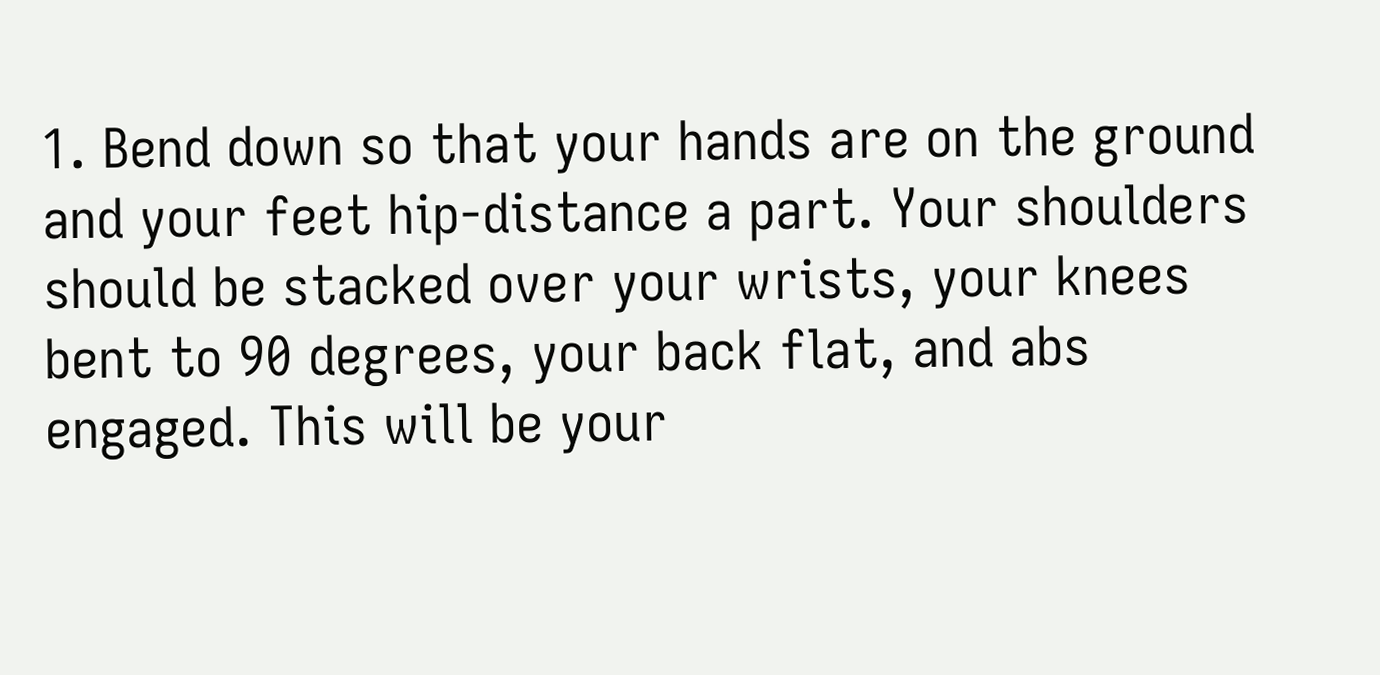1. Bend down so that your hands are on the ground and your feet hip-distance a part. Your shoulders should be stacked over your wrists, your knees bent to 90 degrees, your back flat, and abs engaged. This will be your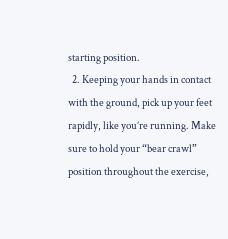starting position.
  2. Keeping your hands in contact with the ground, pick up your feet rapidly, like you’re running. Make sure to hold your “bear crawl” position throughout the exercise,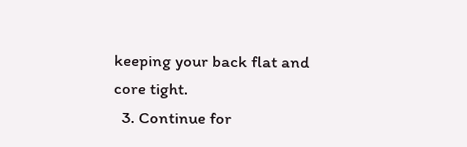keeping your back flat and core tight.
  3. Continue for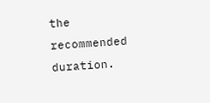the recommended duration.